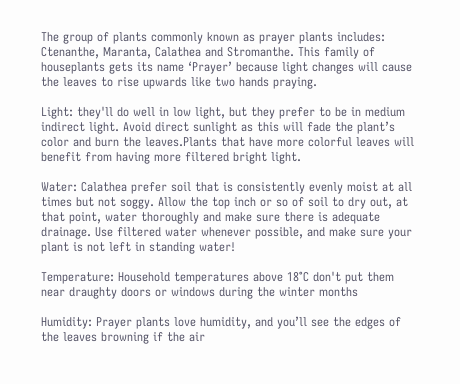The group of plants commonly known as prayer plants includes: Ctenanthe, Maranta, Calathea and Stromanthe. This family of houseplants gets its name ‘Prayer’ because light changes will cause the leaves to rise upwards like two hands praying.

Light: they'll do well in low light, but they prefer to be in medium indirect light. Avoid direct sunlight as this will fade the plant’s color and burn the leaves.Plants that have more colorful leaves will benefit from having more filtered bright light.

Water: Calathea prefer soil that is consistently evenly moist at all times but not soggy. Allow the top inch or so of soil to dry out, at that point, water thoroughly and make sure there is adequate drainage. Use filtered water whenever possible, and make sure your plant is not left in standing water!

Temperature: Household temperatures above 18°C don't put them near draughty doors or windows during the winter months

Humidity: Prayer plants love humidity, and you’ll see the edges of the leaves browning if the air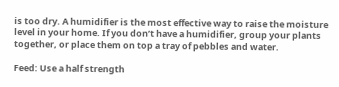is too dry. A humidifier is the most effective way to raise the moisture level in your home. If you don’t have a humidifier, group your plants together, or place them on top a tray of pebbles and water.

Feed: Use a half strength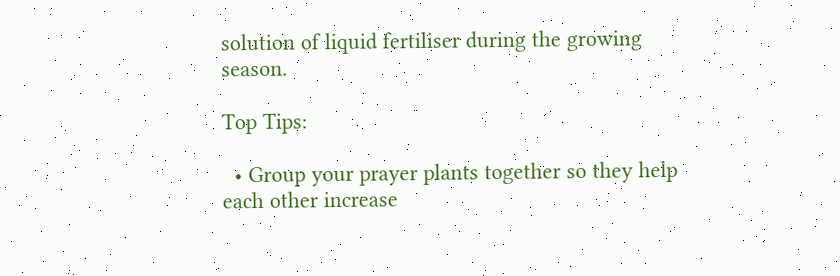solution of liquid fertiliser during the growing season.

Top Tips:

  • Group your prayer plants together so they help each other increase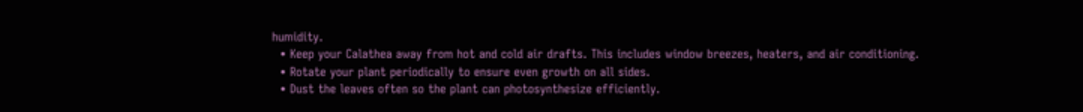humidity.
  • Keep your Calathea away from hot and cold air drafts. This includes window breezes, heaters, and air conditioning.
  • Rotate your plant periodically to ensure even growth on all sides.
  • Dust the leaves often so the plant can photosynthesize efficiently.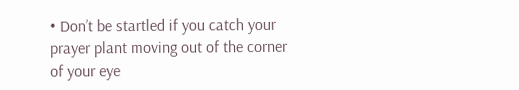• Don’t be startled if you catch your prayer plant moving out of the corner of your eye